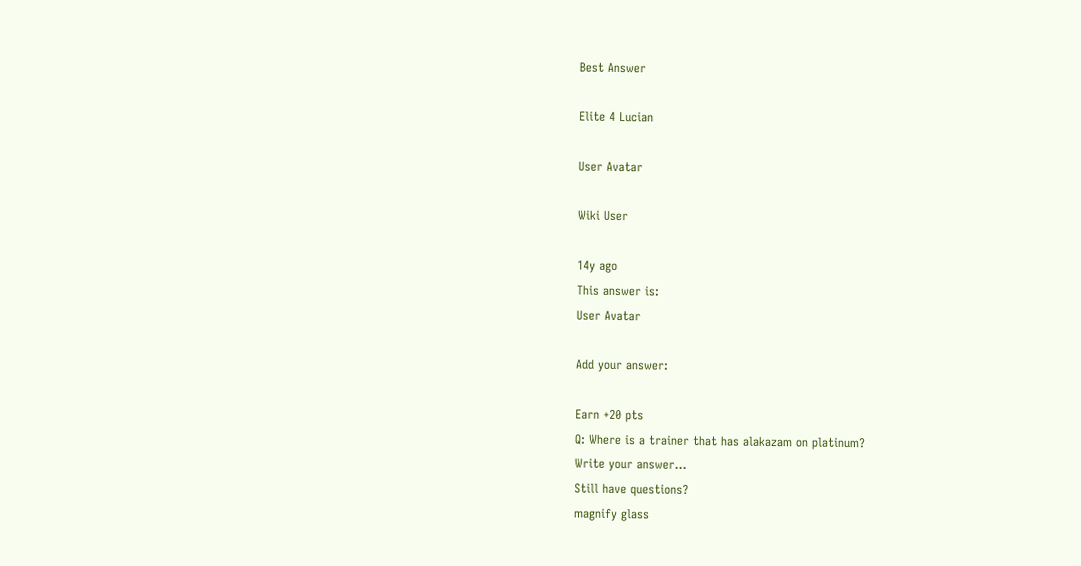Best Answer

Elite 4 Lucian

User Avatar

Wiki User

14y ago
This answer is:
User Avatar

Add your answer:

Earn +20 pts
Q: Where is a trainer that has alakazam on platinum?
Write your answer...
Still have questions?
magnify glass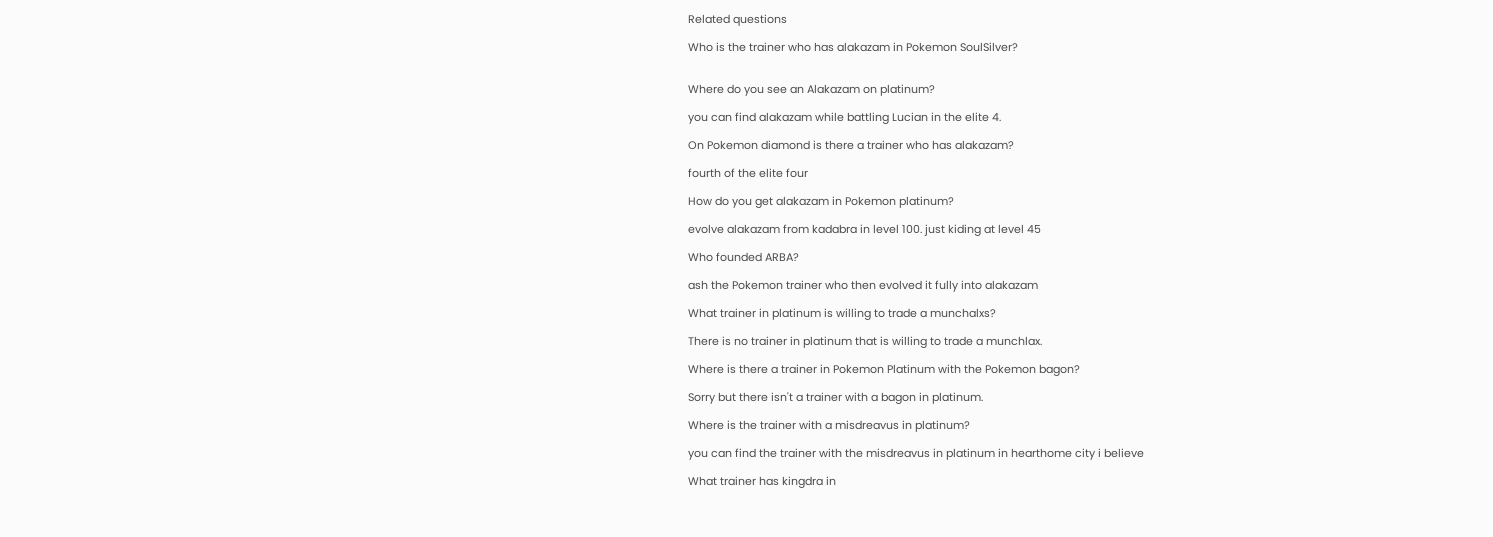Related questions

Who is the trainer who has alakazam in Pokemon SoulSilver?


Where do you see an Alakazam on platinum?

you can find alakazam while battling Lucian in the elite 4.

On Pokemon diamond is there a trainer who has alakazam?

fourth of the elite four

How do you get alakazam in Pokemon platinum?

evolve alakazam from kadabra in level 100. just kiding at level 45

Who founded ARBA?

ash the Pokemon trainer who then evolved it fully into alakazam

What trainer in platinum is willing to trade a munchalxs?

There is no trainer in platinum that is willing to trade a munchlax.

Where is there a trainer in Pokemon Platinum with the Pokemon bagon?

Sorry but there isn't a trainer with a bagon in platinum.

Where is the trainer with a misdreavus in platinum?

you can find the trainer with the misdreavus in platinum in hearthome city i believe

What trainer has kingdra in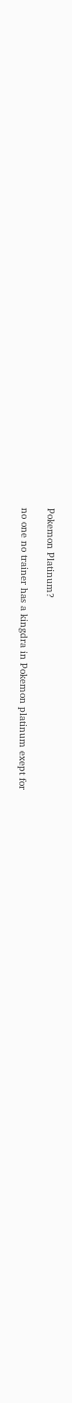Pokemon Platinum?

no one no trainer has a kingdra in Pokemon platinum exept for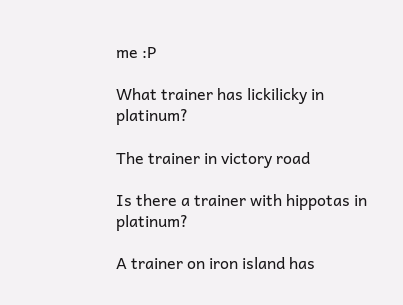me :P

What trainer has lickilicky in platinum?

The trainer in victory road

Is there a trainer with hippotas in platinum?

A trainer on iron island has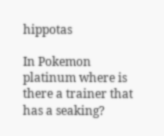hippotas

In Pokemon platinum where is there a trainer that has a seaking?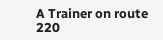A Trainer on route 220